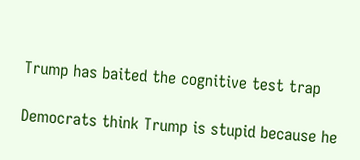Trump has baited the cognitive test trap

Democrats think Trump is stupid because he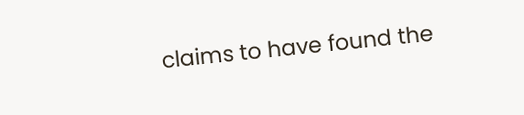claims to have found the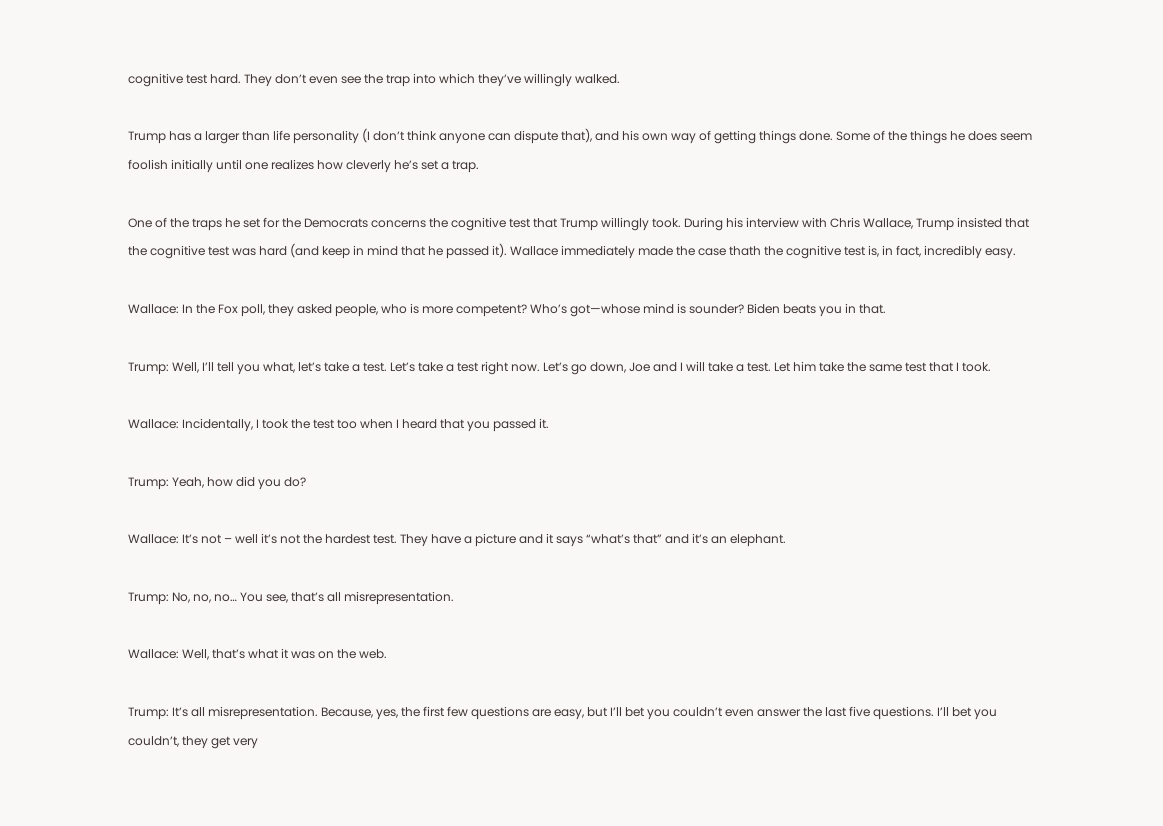cognitive test hard. They don’t even see the trap into which they’ve willingly walked.

Trump has a larger than life personality (I don’t think anyone can dispute that), and his own way of getting things done. Some of the things he does seem foolish initially until one realizes how cleverly he’s set a trap.

One of the traps he set for the Democrats concerns the cognitive test that Trump willingly took. During his interview with Chris Wallace, Trump insisted that the cognitive test was hard (and keep in mind that he passed it). Wallace immediately made the case thath the cognitive test is, in fact, incredibly easy.

Wallace: In the Fox poll, they asked people, who is more competent? Who’s got—whose mind is sounder? Biden beats you in that.

Trump: Well, I’ll tell you what, let’s take a test. Let’s take a test right now. Let’s go down, Joe and I will take a test. Let him take the same test that I took.

Wallace: Incidentally, I took the test too when I heard that you passed it.

Trump: Yeah, how did you do?

Wallace: It’s not – well it’s not the hardest test. They have a picture and it says “what’s that” and it’s an elephant.

Trump: No, no, no… You see, that’s all misrepresentation.

Wallace: Well, that’s what it was on the web.

Trump: It’s all misrepresentation. Because, yes, the first few questions are easy, but I’ll bet you couldn’t even answer the last five questions. I’ll bet you couldn’t, they get very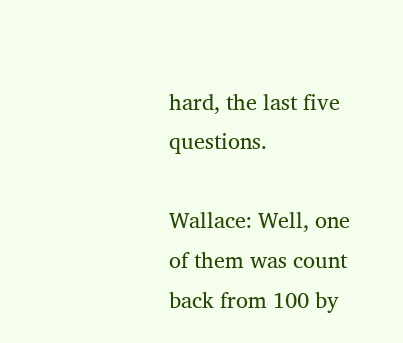hard, the last five questions.

Wallace: Well, one of them was count back from 100 by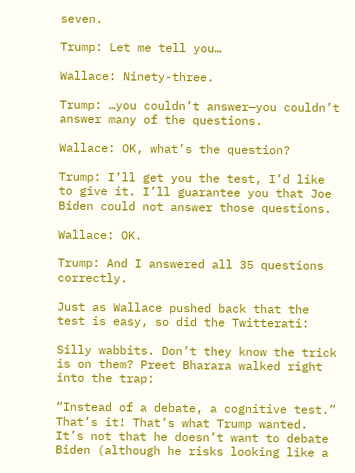seven.

Trump: Let me tell you…

Wallace: Ninety-three.

Trump: …you couldn’t answer—you couldn’t answer many of the questions.

Wallace: OK, what’s the question?

Trump: I’ll get you the test, I’d like to give it. I’ll guarantee you that Joe Biden could not answer those questions.

Wallace: OK.

Trump: And I answered all 35 questions correctly.

Just as Wallace pushed back that the test is easy, so did the Twitterati:

Silly wabbits. Don’t they know the trick is on them? Preet Bharara walked right into the trap:

“Instead of a debate, a cognitive test.” That’s it! That’s what Trump wanted. It’s not that he doesn’t want to debate Biden (although he risks looking like a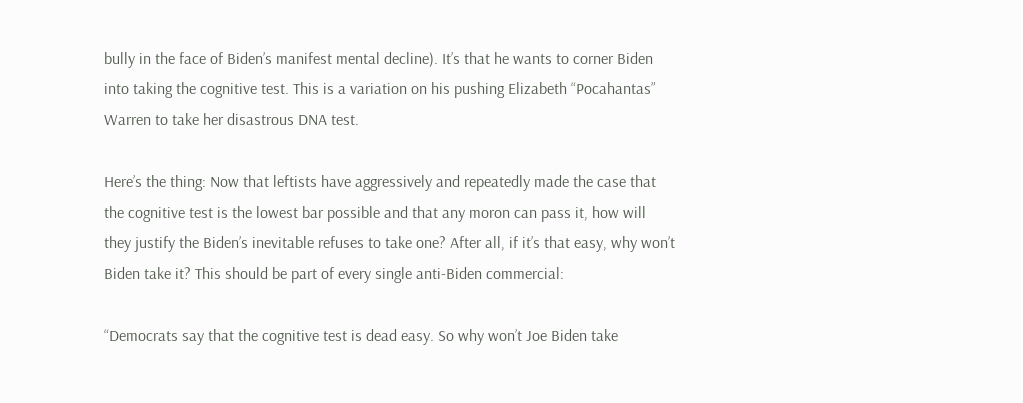bully in the face of Biden’s manifest mental decline). It’s that he wants to corner Biden into taking the cognitive test. This is a variation on his pushing Elizabeth “Pocahantas” Warren to take her disastrous DNA test.

Here’s the thing: Now that leftists have aggressively and repeatedly made the case that the cognitive test is the lowest bar possible and that any moron can pass it, how will they justify the Biden’s inevitable refuses to take one? After all, if it’s that easy, why won’t Biden take it? This should be part of every single anti-Biden commercial:

“Democrats say that the cognitive test is dead easy. So why won’t Joe Biden take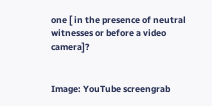one [ in the presence of neutral witnesses or before a video camera]?


Image: YouTube screengrab